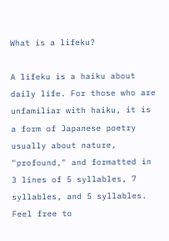What is a lifeku?

A lifeku is a haiku about daily life. For those who are unfamiliar with haiku, it is a form of Japanese poetry usually about nature, "profound," and formatted in 3 lines of 5 syllables, 7 syllables, and 5 syllables. Feel free to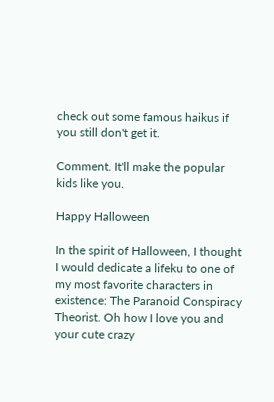check out some famous haikus if you still don't get it.

Comment. It'll make the popular kids like you.

Happy Halloween

In the spirit of Halloween, I thought I would dedicate a lifeku to one of my most favorite characters in existence: The Paranoid Conspiracy Theorist. Oh how I love you and your cute crazy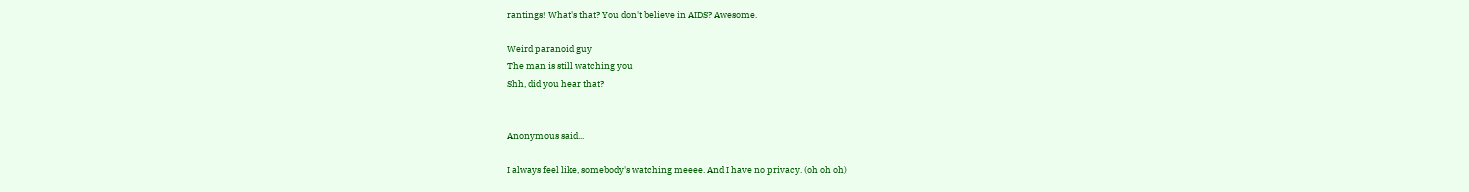rantings! What's that? You don't believe in AIDS? Awesome.

Weird paranoid guy
The man is still watching you
Shh, did you hear that?


Anonymous said...

I always feel like, somebody's watching meeee. And I have no privacy. (oh oh oh)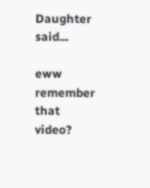Daughter said...

eww remember that video?